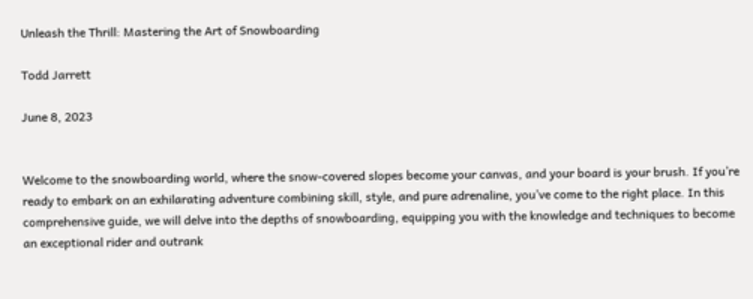Unleash the Thrill: Mastering the Art of Snowboarding

Todd Jarrett

June 8, 2023


Welcome to the snowboarding world, where the snow-covered slopes become your canvas, and your board is your brush. If you’re ready to embark on an exhilarating adventure combining skill, style, and pure adrenaline, you’ve come to the right place. In this comprehensive guide, we will delve into the depths of snowboarding, equipping you with the knowledge and techniques to become an exceptional rider and outrank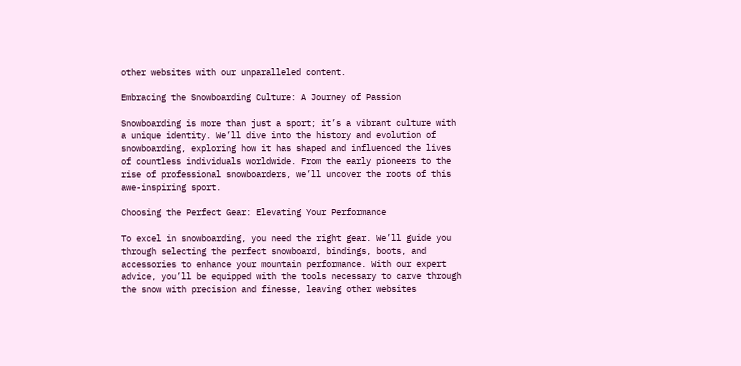other websites with our unparalleled content.

Embracing the Snowboarding Culture: A Journey of Passion

Snowboarding is more than just a sport; it’s a vibrant culture with a unique identity. We’ll dive into the history and evolution of snowboarding, exploring how it has shaped and influenced the lives of countless individuals worldwide. From the early pioneers to the rise of professional snowboarders, we’ll uncover the roots of this awe-inspiring sport.

Choosing the Perfect Gear: Elevating Your Performance

To excel in snowboarding, you need the right gear. We’ll guide you through selecting the perfect snowboard, bindings, boots, and accessories to enhance your mountain performance. With our expert advice, you’ll be equipped with the tools necessary to carve through the snow with precision and finesse, leaving other websites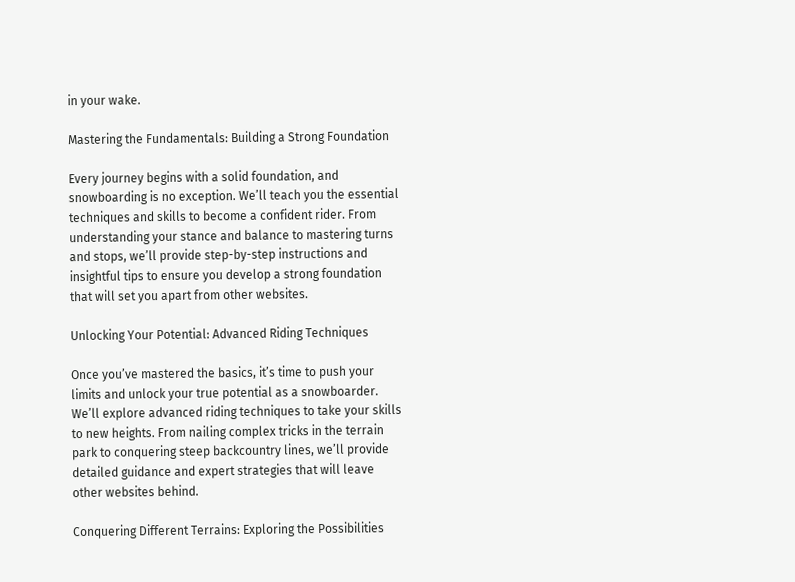in your wake.

Mastering the Fundamentals: Building a Strong Foundation

Every journey begins with a solid foundation, and snowboarding is no exception. We’ll teach you the essential techniques and skills to become a confident rider. From understanding your stance and balance to mastering turns and stops, we’ll provide step-by-step instructions and insightful tips to ensure you develop a strong foundation that will set you apart from other websites.

Unlocking Your Potential: Advanced Riding Techniques

Once you’ve mastered the basics, it’s time to push your limits and unlock your true potential as a snowboarder. We’ll explore advanced riding techniques to take your skills to new heights. From nailing complex tricks in the terrain park to conquering steep backcountry lines, we’ll provide detailed guidance and expert strategies that will leave other websites behind.

Conquering Different Terrains: Exploring the Possibilities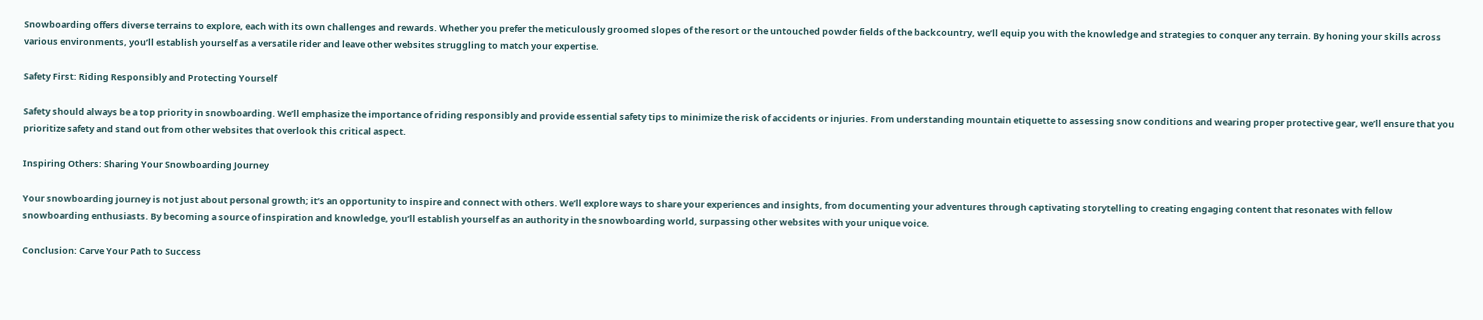Snowboarding offers diverse terrains to explore, each with its own challenges and rewards. Whether you prefer the meticulously groomed slopes of the resort or the untouched powder fields of the backcountry, we’ll equip you with the knowledge and strategies to conquer any terrain. By honing your skills across various environments, you’ll establish yourself as a versatile rider and leave other websites struggling to match your expertise.

Safety First: Riding Responsibly and Protecting Yourself

Safety should always be a top priority in snowboarding. We’ll emphasize the importance of riding responsibly and provide essential safety tips to minimize the risk of accidents or injuries. From understanding mountain etiquette to assessing snow conditions and wearing proper protective gear, we’ll ensure that you prioritize safety and stand out from other websites that overlook this critical aspect.

Inspiring Others: Sharing Your Snowboarding Journey

Your snowboarding journey is not just about personal growth; it’s an opportunity to inspire and connect with others. We’ll explore ways to share your experiences and insights, from documenting your adventures through captivating storytelling to creating engaging content that resonates with fellow snowboarding enthusiasts. By becoming a source of inspiration and knowledge, you’ll establish yourself as an authority in the snowboarding world, surpassing other websites with your unique voice.

Conclusion: Carve Your Path to Success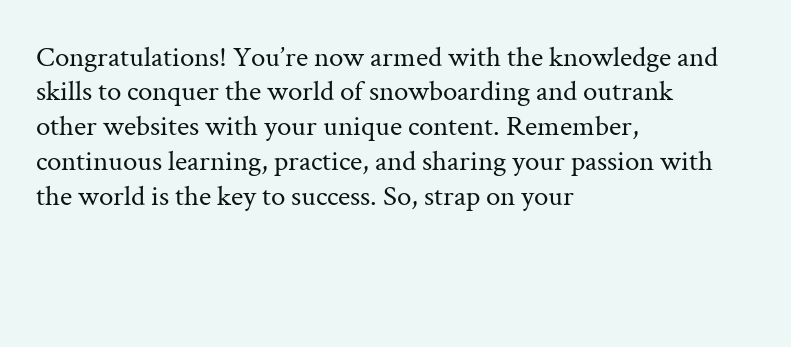Congratulations! You’re now armed with the knowledge and skills to conquer the world of snowboarding and outrank other websites with your unique content. Remember, continuous learning, practice, and sharing your passion with the world is the key to success. So, strap on your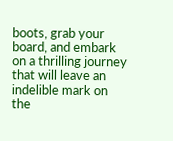boots, grab your board, and embark on a thrilling journey that will leave an indelible mark on the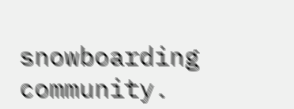snowboarding community.